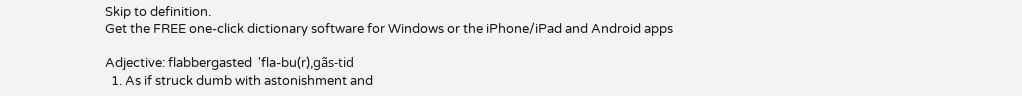Skip to definition.
Get the FREE one-click dictionary software for Windows or the iPhone/iPad and Android apps

Adjective: flabbergasted  'fla-bu(r),gãs-tid
  1. As if struck dumb with astonishment and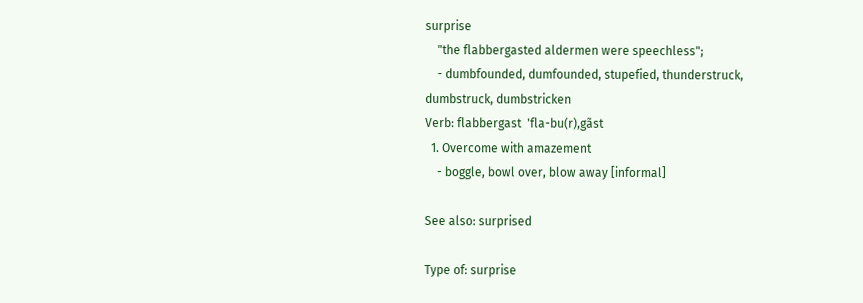surprise
    "the flabbergasted aldermen were speechless";
    - dumbfounded, dumfounded, stupefied, thunderstruck, dumbstruck, dumbstricken
Verb: flabbergast  'fla-bu(r),gãst
  1. Overcome with amazement
    - boggle, bowl over, blow away [informal]

See also: surprised

Type of: surprise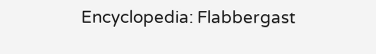Encyclopedia: Flabbergast